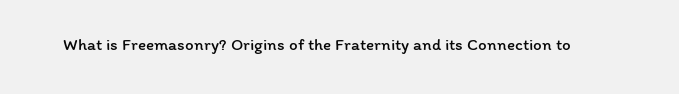What is Freemasonry? Origins of the Fraternity and its Connection to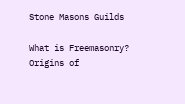Stone Masons Guilds

What is Freemasonry? Origins of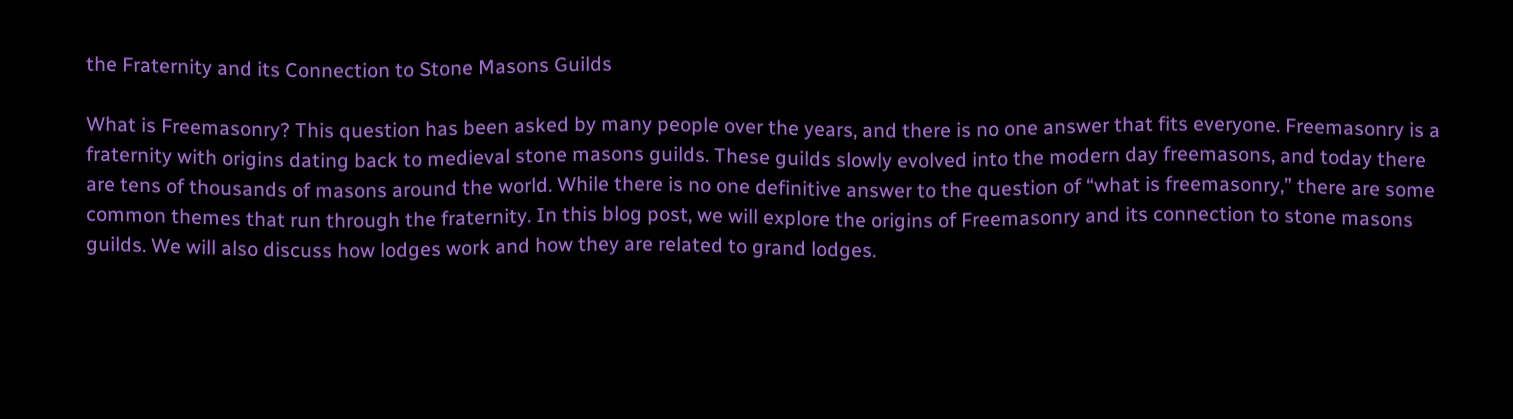the Fraternity and its Connection to Stone Masons Guilds

What is Freemasonry? This question has been asked by many people over the years, and there is no one answer that fits everyone. Freemasonry is a fraternity with origins dating back to medieval stone masons guilds. These guilds slowly evolved into the modern day freemasons, and today there are tens of thousands of masons around the world. While there is no one definitive answer to the question of “what is freemasonry,” there are some common themes that run through the fraternity. In this blog post, we will explore the origins of Freemasonry and its connection to stone masons guilds. We will also discuss how lodges work and how they are related to grand lodges.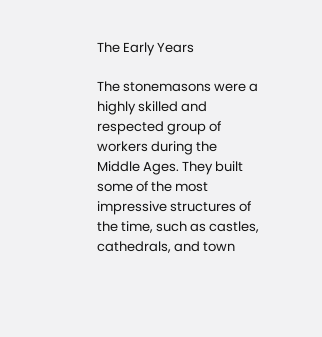The Early Years

The stonemasons were a highly skilled and respected group of workers during the Middle Ages. They built some of the most impressive structures of the time, such as castles, cathedrals, and town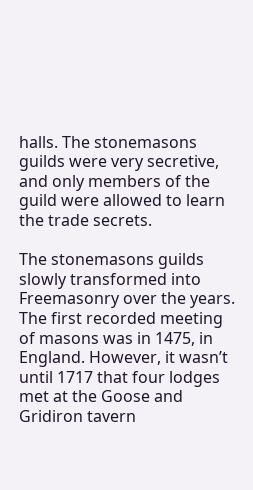halls. The stonemasons guilds were very secretive, and only members of the guild were allowed to learn the trade secrets.

The stonemasons guilds slowly transformed into Freemasonry over the years. The first recorded meeting of masons was in 1475, in England. However, it wasn’t until 1717 that four lodges met at the Goose and Gridiron tavern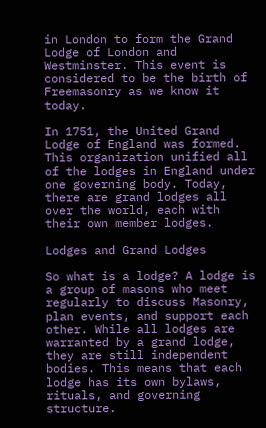in London to form the Grand Lodge of London and Westminster. This event is considered to be the birth of Freemasonry as we know it today.

In 1751, the United Grand Lodge of England was formed. This organization unified all of the lodges in England under one governing body. Today, there are grand lodges all over the world, each with their own member lodges.

Lodges and Grand Lodges

So what is a lodge? A lodge is a group of masons who meet regularly to discuss Masonry, plan events, and support each other. While all lodges are warranted by a grand lodge, they are still independent bodies. This means that each lodge has its own bylaws, rituals, and governing structure.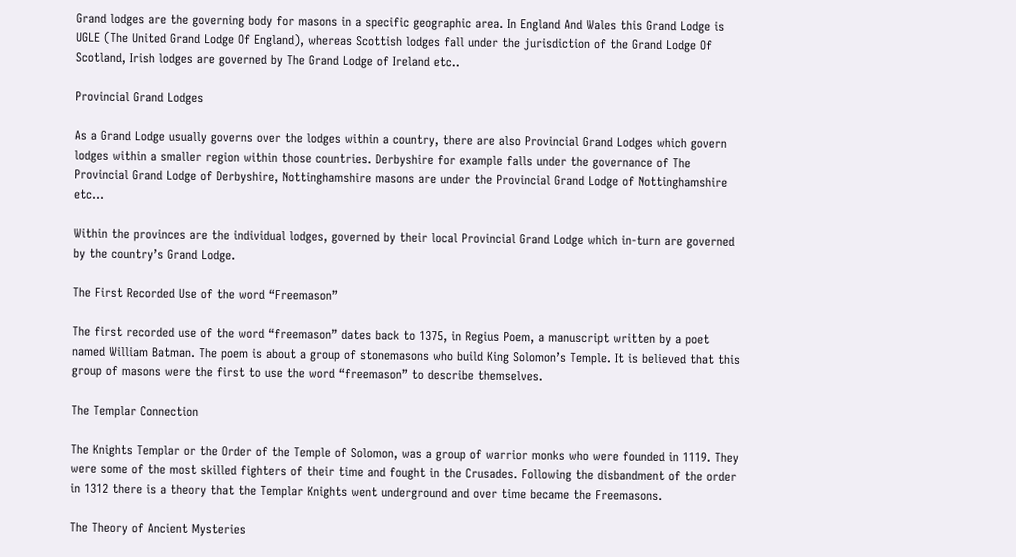Grand lodges are the governing body for masons in a specific geographic area. In England And Wales this Grand Lodge is UGLE (The United Grand Lodge Of England), whereas Scottish lodges fall under the jurisdiction of the Grand Lodge Of Scotland, Irish lodges are governed by The Grand Lodge of Ireland etc..

Provincial Grand Lodges

As a Grand Lodge usually governs over the lodges within a country, there are also Provincial Grand Lodges which govern lodges within a smaller region within those countries. Derbyshire for example falls under the governance of The Provincial Grand Lodge of Derbyshire, Nottinghamshire masons are under the Provincial Grand Lodge of Nottinghamshire etc…

Within the provinces are the individual lodges, governed by their local Provincial Grand Lodge which in-turn are governed by the country’s Grand Lodge.

The First Recorded Use of the word “Freemason”

The first recorded use of the word “freemason” dates back to 1375, in Regius Poem, a manuscript written by a poet named William Batman. The poem is about a group of stonemasons who build King Solomon’s Temple. It is believed that this group of masons were the first to use the word “freemason” to describe themselves.

The Templar Connection

The Knights Templar or the Order of the Temple of Solomon, was a group of warrior monks who were founded in 1119. They were some of the most skilled fighters of their time and fought in the Crusades. Following the disbandment of the order in 1312 there is a theory that the Templar Knights went underground and over time became the Freemasons.

The Theory of Ancient Mysteries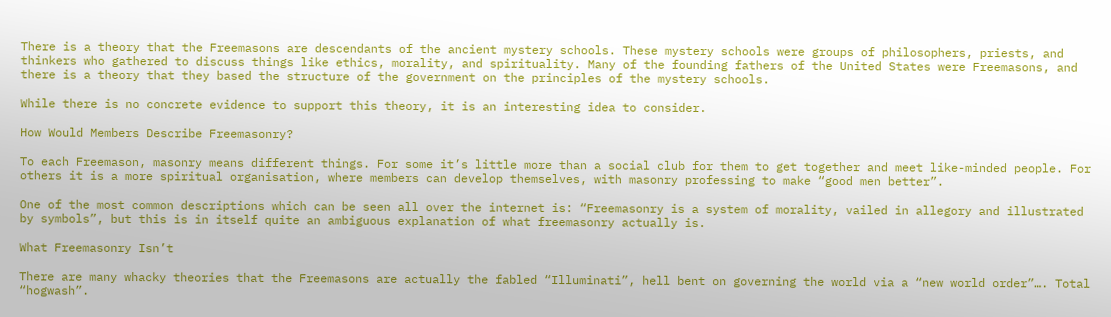There is a theory that the Freemasons are descendants of the ancient mystery schools. These mystery schools were groups of philosophers, priests, and thinkers who gathered to discuss things like ethics, morality, and spirituality. Many of the founding fathers of the United States were Freemasons, and there is a theory that they based the structure of the government on the principles of the mystery schools.

While there is no concrete evidence to support this theory, it is an interesting idea to consider.

How Would Members Describe Freemasonry?

To each Freemason, masonry means different things. For some it’s little more than a social club for them to get together and meet like-minded people. For others it is a more spiritual organisation, where members can develop themselves, with masonry professing to make “good men better”.

One of the most common descriptions which can be seen all over the internet is: “Freemasonry is a system of morality, vailed in allegory and illustrated by symbols”, but this is in itself quite an ambiguous explanation of what freemasonry actually is.

What Freemasonry Isn’t

There are many whacky theories that the Freemasons are actually the fabled “Illuminati”, hell bent on governing the world via a “new world order”…. Total “hogwash”.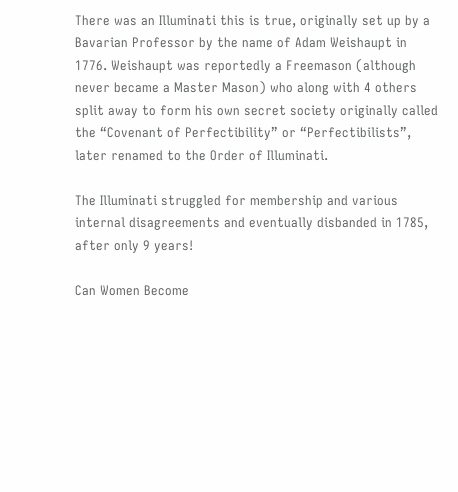There was an Illuminati this is true, originally set up by a Bavarian Professor by the name of Adam Weishaupt in 1776. Weishaupt was reportedly a Freemason (although never became a Master Mason) who along with 4 others split away to form his own secret society originally called the “Covenant of Perfectibility” or “Perfectibilists”, later renamed to the Order of Illuminati.

The Illuminati struggled for membership and various internal disagreements and eventually disbanded in 1785, after only 9 years!

Can Women Become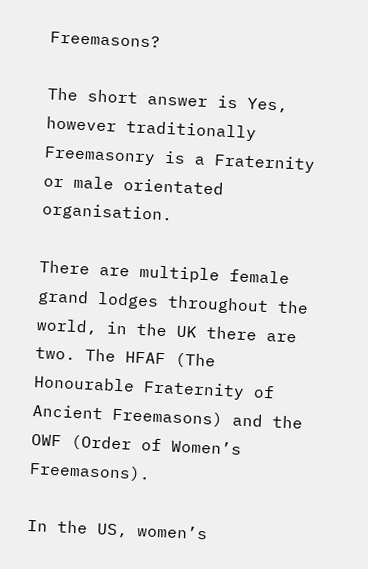Freemasons?

The short answer is Yes, however traditionally Freemasonry is a Fraternity or male orientated organisation.

There are multiple female grand lodges throughout the world, in the UK there are two. The HFAF (The Honourable Fraternity of Ancient Freemasons) and the OWF (Order of Women’s Freemasons).

In the US, women’s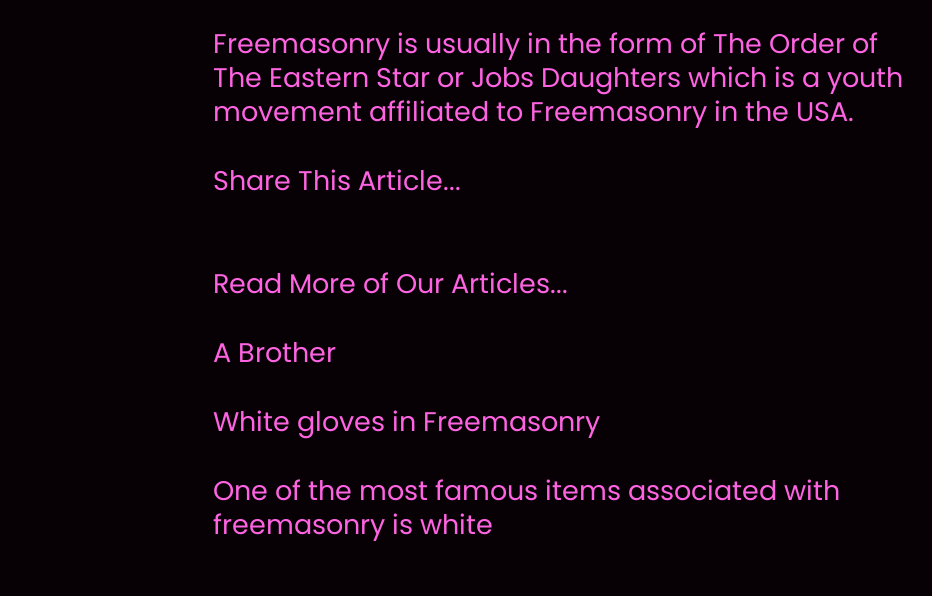Freemasonry is usually in the form of The Order of The Eastern Star or Jobs Daughters which is a youth movement affiliated to Freemasonry in the USA.

Share This Article...


Read More of Our Articles...

A Brother

White gloves in Freemasonry

One of the most famous items associated with freemasonry is white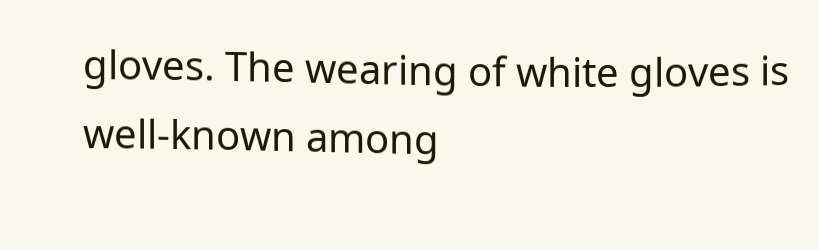gloves. The wearing of white gloves is well-known among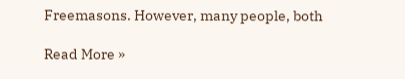Freemasons. However, many people, both

Read More »